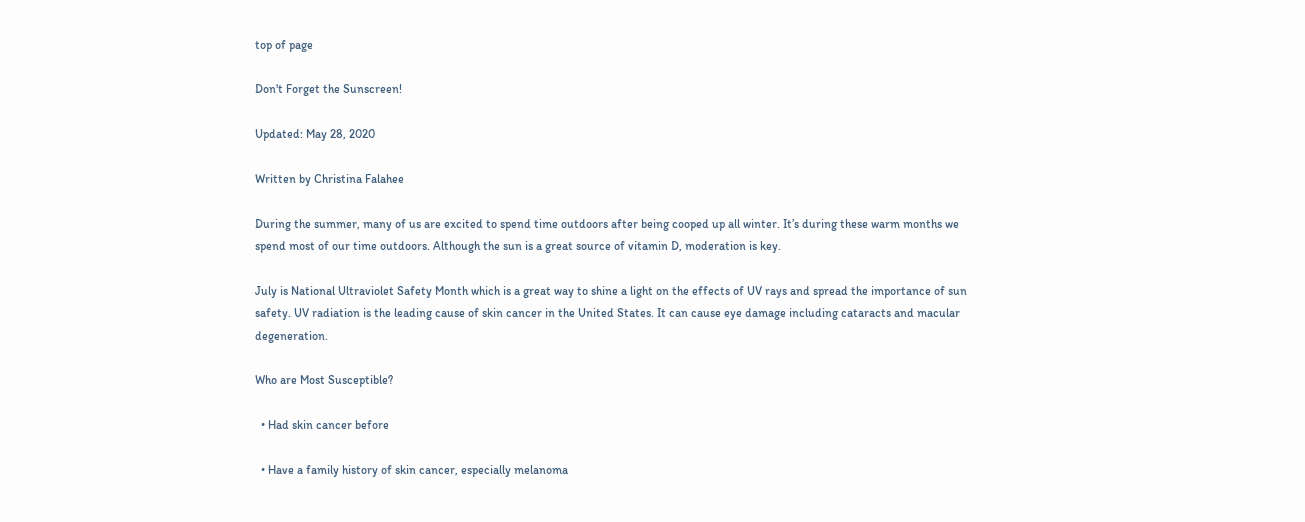top of page

Don't Forget the Sunscreen!

Updated: May 28, 2020

Written by Christina Falahee

During the summer, many of us are excited to spend time outdoors after being cooped up all winter. It’s during these warm months we spend most of our time outdoors. Although the sun is a great source of vitamin D, moderation is key.

July is National Ultraviolet Safety Month which is a great way to shine a light on the effects of UV rays and spread the importance of sun safety. UV radiation is the leading cause of skin cancer in the United States. It can cause eye damage including cataracts and macular degeneration.

Who are Most Susceptible?

  • Had skin cancer before

  • Have a family history of skin cancer, especially melanoma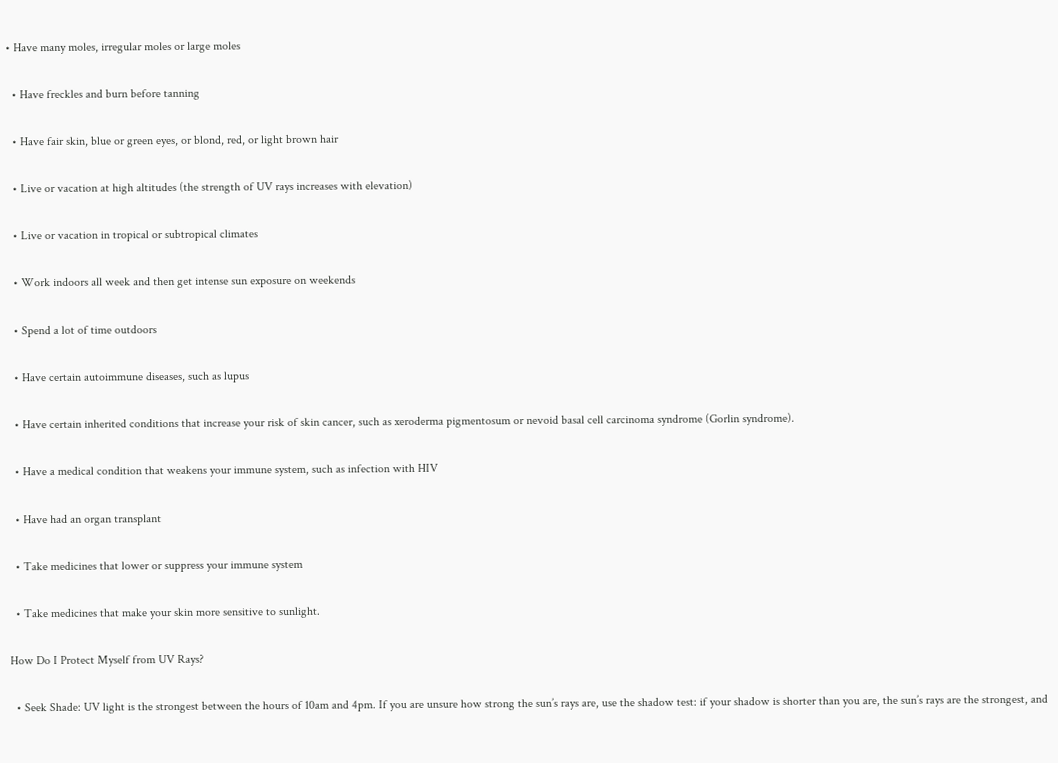• Have many moles, irregular moles or large moles

  • Have freckles and burn before tanning

  • Have fair skin, blue or green eyes, or blond, red, or light brown hair

  • Live or vacation at high altitudes (the strength of UV rays increases with elevation)

  • Live or vacation in tropical or subtropical climates

  • Work indoors all week and then get intense sun exposure on weekends

  • Spend a lot of time outdoors

  • Have certain autoimmune diseases, such as lupus

  • Have certain inherited conditions that increase your risk of skin cancer, such as xeroderma pigmentosum or nevoid basal cell carcinoma syndrome (Gorlin syndrome).

  • Have a medical condition that weakens your immune system, such as infection with HIV

  • Have had an organ transplant

  • Take medicines that lower or suppress your immune system

  • Take medicines that make your skin more sensitive to sunlight.

How Do I Protect Myself from UV Rays?

  • Seek Shade: UV light is the strongest between the hours of 10am and 4pm. If you are unsure how strong the sun’s rays are, use the shadow test: if your shadow is shorter than you are, the sun’s rays are the strongest, and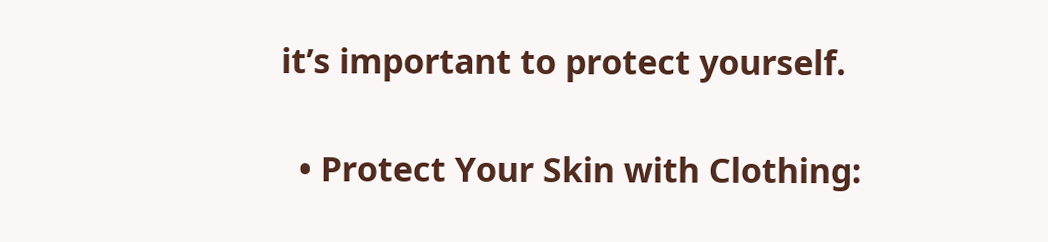it’s important to protect yourself.

  • Protect Your Skin with Clothing: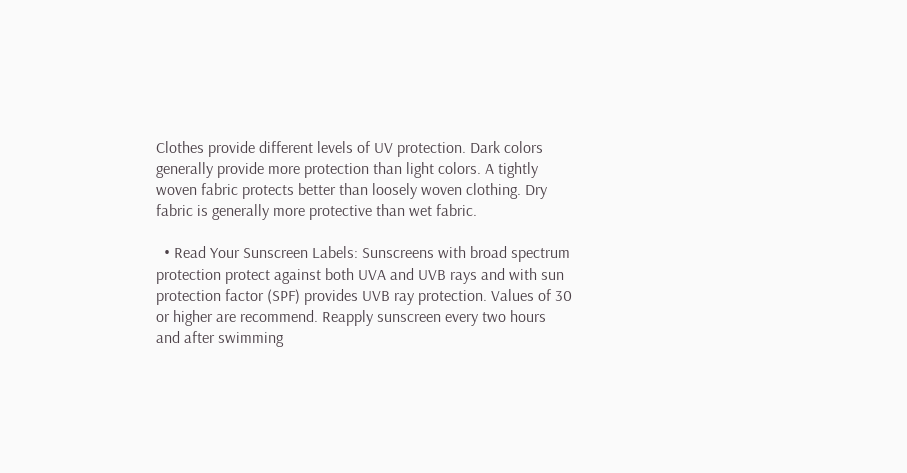Clothes provide different levels of UV protection. Dark colors generally provide more protection than light colors. A tightly woven fabric protects better than loosely woven clothing. Dry fabric is generally more protective than wet fabric.

  • Read Your Sunscreen Labels: Sunscreens with broad spectrum protection protect against both UVA and UVB rays and with sun protection factor (SPF) provides UVB ray protection. Values of 30 or higher are recommend. Reapply sunscreen every two hours and after swimming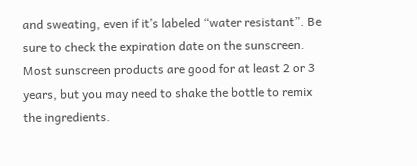and sweating, even if it’s labeled “water resistant”. Be sure to check the expiration date on the sunscreen. Most sunscreen products are good for at least 2 or 3 years, but you may need to shake the bottle to remix the ingredients.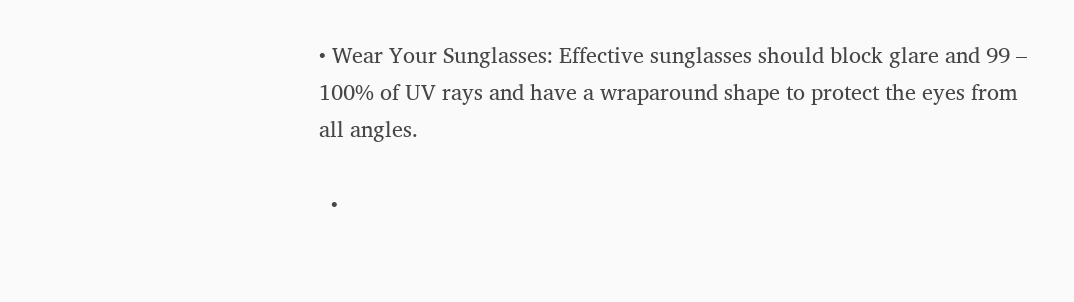• Wear Your Sunglasses: Effective sunglasses should block glare and 99 – 100% of UV rays and have a wraparound shape to protect the eyes from all angles.

  •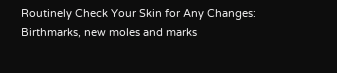Routinely Check Your Skin for Any Changes: Birthmarks, new moles and marks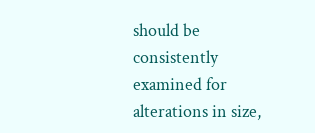should be consistently examined for alterations in size,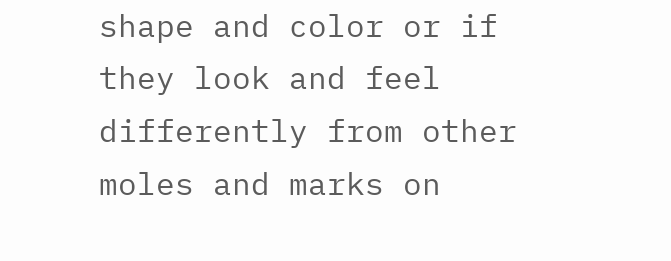shape and color or if they look and feel differently from other moles and marks on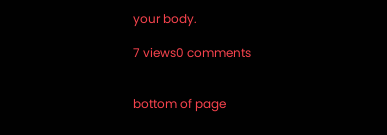your body.

7 views0 comments


bottom of page